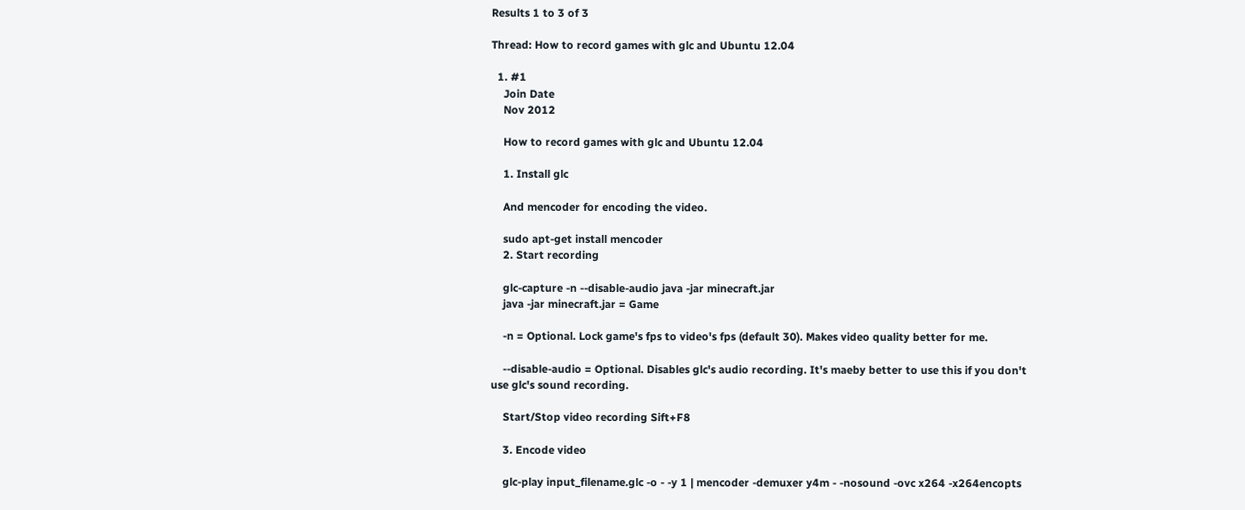Results 1 to 3 of 3

Thread: How to record games with glc and Ubuntu 12.04

  1. #1
    Join Date
    Nov 2012

    How to record games with glc and Ubuntu 12.04

    1. Install glc

    And mencoder for encoding the video.

    sudo apt-get install mencoder
    2. Start recording

    glc-capture -n --disable-audio java -jar minecraft.jar
    java -jar minecraft.jar = Game

    -n = Optional. Lock game's fps to video's fps (default 30). Makes video quality better for me.

    --disable-audio = Optional. Disables glc's audio recording. It's maeby better to use this if you don't use glc's sound recording.

    Start/Stop video recording Sift+F8

    3. Encode video

    glc-play input_filename.glc -o - -y 1 | mencoder -demuxer y4m - -nosound -ovc x264 -x264encopts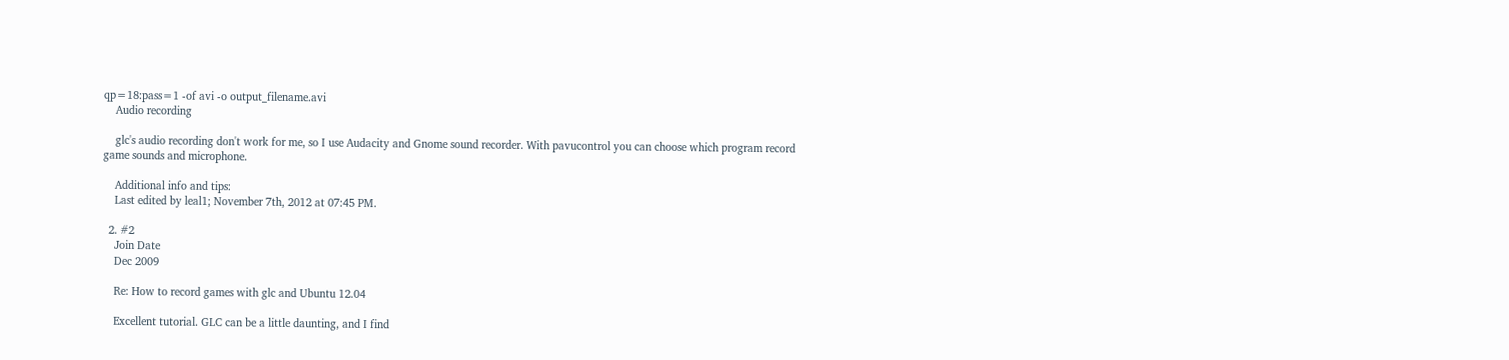qp=18:pass=1 -of avi -o output_filename.avi
    Audio recording

    glc's audio recording don't work for me, so I use Audacity and Gnome sound recorder. With pavucontrol you can choose which program record game sounds and microphone.

    Additional info and tips:
    Last edited by leal1; November 7th, 2012 at 07:45 PM.

  2. #2
    Join Date
    Dec 2009

    Re: How to record games with glc and Ubuntu 12.04

    Excellent tutorial. GLC can be a little daunting, and I find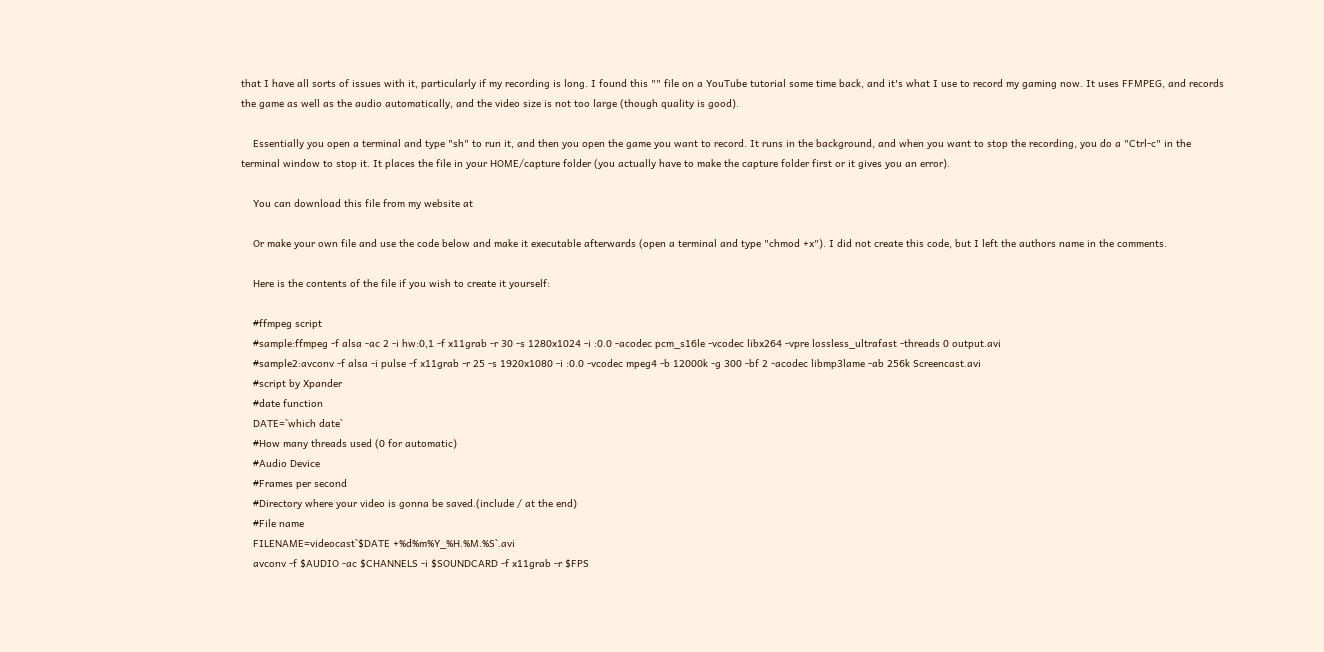that I have all sorts of issues with it, particularly if my recording is long. I found this "" file on a YouTube tutorial some time back, and it's what I use to record my gaming now. It uses FFMPEG, and records the game as well as the audio automatically, and the video size is not too large (though quality is good).

    Essentially you open a terminal and type "sh" to run it, and then you open the game you want to record. It runs in the background, and when you want to stop the recording, you do a "Ctrl-c" in the terminal window to stop it. It places the file in your HOME/capture folder (you actually have to make the capture folder first or it gives you an error).

    You can download this file from my website at

    Or make your own file and use the code below and make it executable afterwards (open a terminal and type "chmod +x"). I did not create this code, but I left the authors name in the comments.

    Here is the contents of the file if you wish to create it yourself:

    #ffmpeg script
    #sample:ffmpeg -f alsa -ac 2 -i hw:0,1 -f x11grab -r 30 -s 1280x1024 -i :0.0 -acodec pcm_s16le -vcodec libx264 -vpre lossless_ultrafast -threads 0 output.avi
    #sample2:avconv -f alsa -i pulse -f x11grab -r 25 -s 1920x1080 -i :0.0 -vcodec mpeg4 -b 12000k -g 300 -bf 2 -acodec libmp3lame -ab 256k Screencast.avi
    #script by Xpander
    #date function
    DATE=`which date`
    #How many threads used (0 for automatic)
    #Audio Device
    #Frames per second
    #Directory where your video is gonna be saved.(include / at the end)
    #File name
    FILENAME=videocast`$DATE +%d%m%Y_%H.%M.%S`.avi
    avconv -f $AUDIO -ac $CHANNELS -i $SOUNDCARD -f x11grab -r $FPS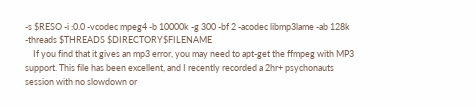-s $RESO -i :0.0 -vcodec mpeg4 -b 10000k -g 300 -bf 2 -acodec libmp3lame -ab 128k -threads $THREADS $DIRECTORY$FILENAME
    If you find that it gives an mp3 error, you may need to apt-get the ffmpeg with MP3 support. This file has been excellent, and I recently recorded a 2hr+ psychonauts session with no slowdown or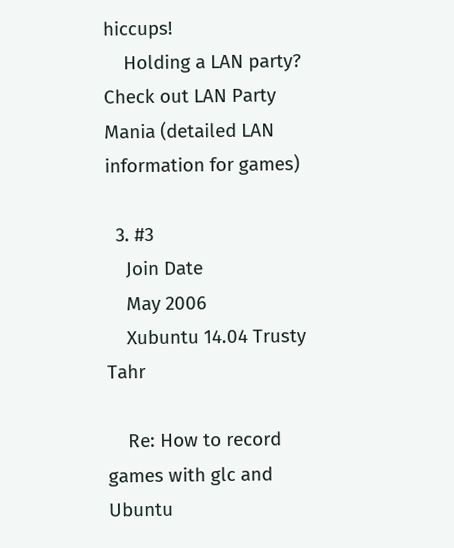hiccups!
    Holding a LAN party? Check out LAN Party Mania (detailed LAN information for games)

  3. #3
    Join Date
    May 2006
    Xubuntu 14.04 Trusty Tahr

    Re: How to record games with glc and Ubuntu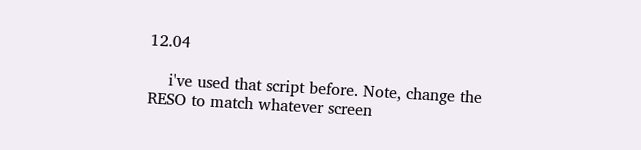12.04

    i've used that script before. Note, change the RESO to match whatever screen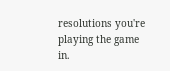resolutions you're playing the game in.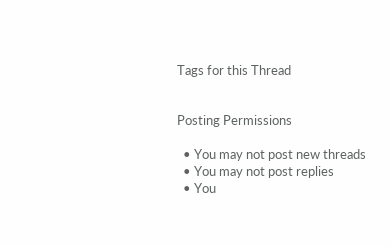Tags for this Thread


Posting Permissions

  • You may not post new threads
  • You may not post replies
  • You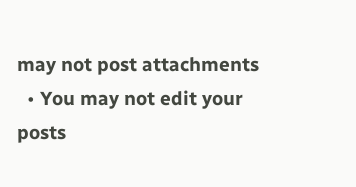may not post attachments
  • You may not edit your posts